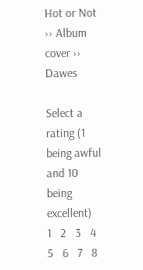Hot or Not ›› Album cover ›› Dawes

Select a rating (1 being awful and 10 being excellent)
1   2   3   4   5   6   7   8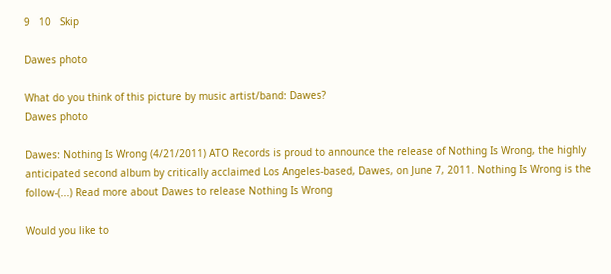9   10   Skip

Dawes photo

What do you think of this picture by music artist/band: Dawes?
Dawes photo

Dawes: Nothing Is Wrong (4/21/2011) ATO Records is proud to announce the release of Nothing Is Wrong, the highly anticipated second album by critically acclaimed Los Angeles-based, Dawes, on June 7, 2011. Nothing Is Wrong is the follow-(...) Read more about Dawes to release Nothing Is Wrong

Would you like to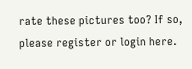rate these pictures too? If so, please register or login here.